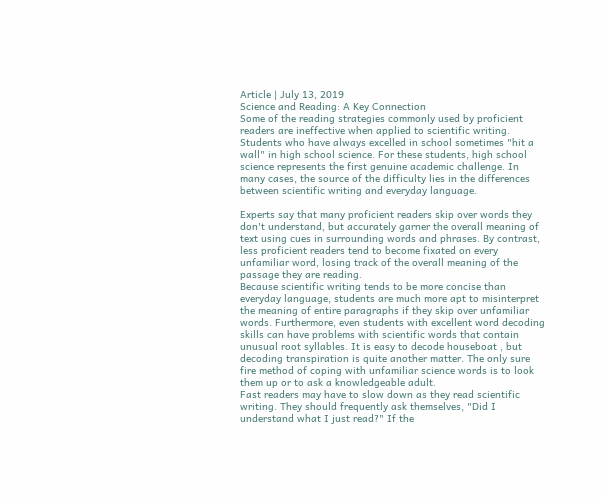Article | July 13, 2019
Science and Reading: A Key Connection
Some of the reading strategies commonly used by proficient readers are ineffective when applied to scientific writing.
Students who have always excelled in school sometimes "hit a wall" in high school science. For these students, high school science represents the first genuine academic challenge. In many cases, the source of the difficulty lies in the differences between scientific writing and everyday language.

Experts say that many proficient readers skip over words they don't understand, but accurately garner the overall meaning of text using cues in surrounding words and phrases. By contrast, less proficient readers tend to become fixated on every unfamiliar word, losing track of the overall meaning of the passage they are reading.
Because scientific writing tends to be more concise than everyday language, students are much more apt to misinterpret the meaning of entire paragraphs if they skip over unfamiliar words. Furthermore, even students with excellent word decoding skills can have problems with scientific words that contain unusual root syllables. It is easy to decode houseboat , but decoding transpiration is quite another matter. The only sure fire method of coping with unfamiliar science words is to look them up or to ask a knowledgeable adult.
Fast readers may have to slow down as they read scientific writing. They should frequently ask themselves, "Did I understand what I just read?" If the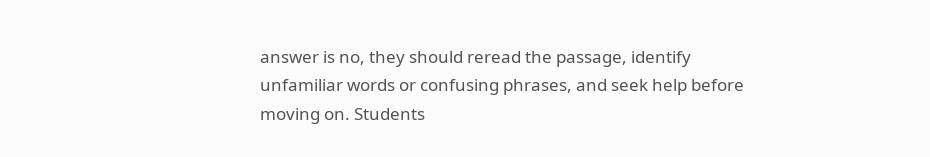answer is no, they should reread the passage, identify unfamiliar words or confusing phrases, and seek help before moving on. Students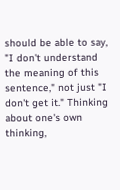should be able to say, "I don't understand the meaning of this sentence," not just "I don't get it." Thinking about one's own thinking,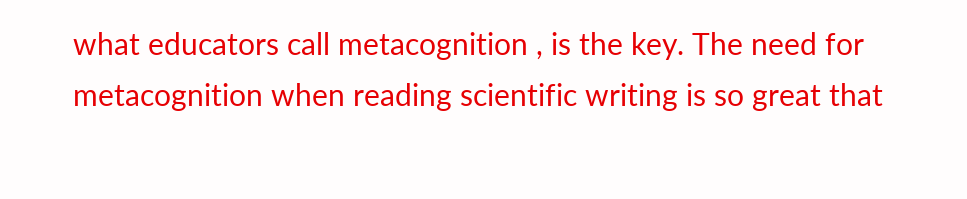what educators call metacognition , is the key. The need for metacognition when reading scientific writing is so great that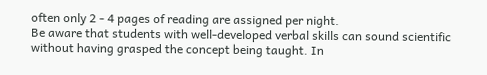often only 2 - 4 pages of reading are assigned per night.
Be aware that students with well-developed verbal skills can sound scientific without having grasped the concept being taught. In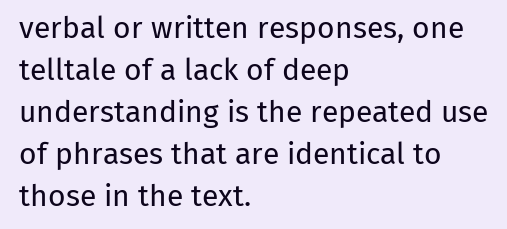verbal or written responses, one telltale of a lack of deep understanding is the repeated use of phrases that are identical to those in the text.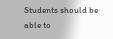Students should be able to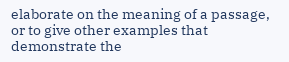elaborate on the meaning of a passage, or to give other examples that demonstrate the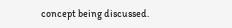concept being discussed.